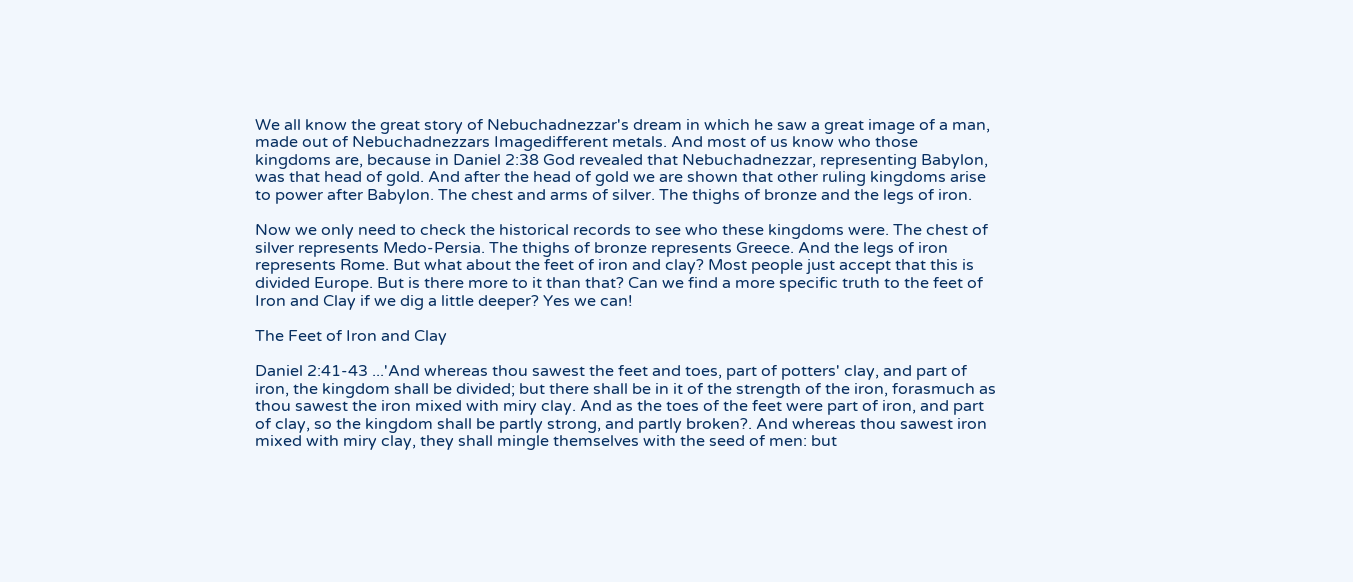We all know the great story of Nebuchadnezzar's dream in which he saw a great image of a man, made out of Nebuchadnezzars Imagedifferent metals. And most of us know who those kingdoms are, because in Daniel 2:38 God revealed that Nebuchadnezzar, representing Babylon, was that head of gold. And after the head of gold we are shown that other ruling kingdoms arise to power after Babylon. The chest and arms of silver. The thighs of bronze and the legs of iron.

Now we only need to check the historical records to see who these kingdoms were. The chest of silver represents Medo-Persia. The thighs of bronze represents Greece. And the legs of iron represents Rome. But what about the feet of iron and clay? Most people just accept that this is divided Europe. But is there more to it than that? Can we find a more specific truth to the feet of Iron and Clay if we dig a little deeper? Yes we can!

The Feet of Iron and Clay

Daniel 2:41-43 ...'And whereas thou sawest the feet and toes, part of potters' clay, and part of iron, the kingdom shall be divided; but there shall be in it of the strength of the iron, forasmuch as thou sawest the iron mixed with miry clay. And as the toes of the feet were part of iron, and part of clay, so the kingdom shall be partly strong, and partly broken?. And whereas thou sawest iron mixed with miry clay, they shall mingle themselves with the seed of men: but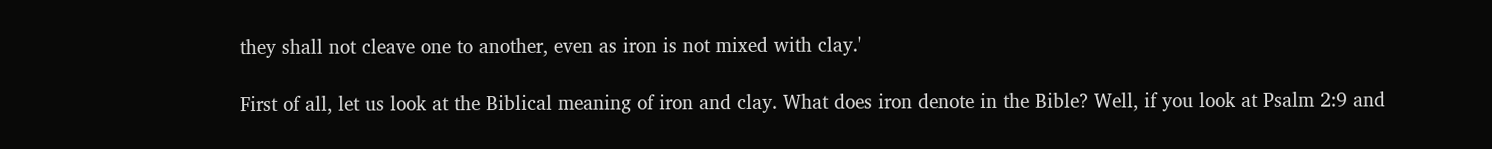they shall not cleave one to another, even as iron is not mixed with clay.'

First of all, let us look at the Biblical meaning of iron and clay. What does iron denote in the Bible? Well, if you look at Psalm 2:9 and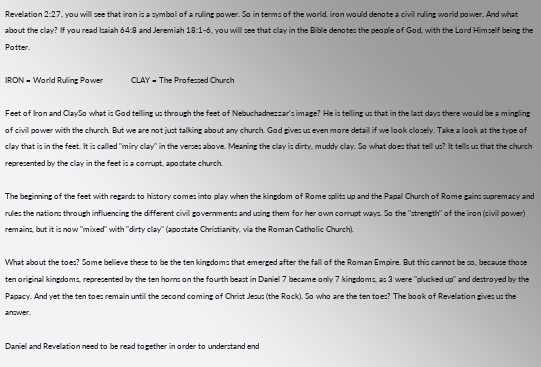Revelation 2:27, you will see that iron is a symbol of a ruling power. So in terms of the world, iron would denote a civil ruling world power. And what about the clay? If you read Isaiah 64:8 and Jeremiah 18:1-6, you will see that clay in the Bible denotes the people of God, with the Lord Himself being the Potter.

IRON = World Ruling Power              CLAY = The Professed Church

Feet of Iron and ClaySo what is God telling us through the feet of Nebuchadnezzar's image? He is telling us that in the last days there would be a mingling of civil power with the church. But we are not just talking about any church. God gives us even more detail if we look closely. Take a look at the type of clay that is in the feet. It is called "miry clay" in the verses above. Meaning the clay is dirty, muddy clay. So what does that tell us? It tells us that the church represented by the clay in the feet is a corrupt, apostate church.

The beginning of the feet with regards to history comes into play when the kingdom of Rome splits up and the Papal Church of Rome gains supremacy and rules the nations through influencing the different civil governments and using them for her own corrupt ways. So the "strength" of the iron (civil power) remains, but it is now "mixed" with "dirty clay" (apostate Christianity, via the Roman Catholic Church).

What about the toes? Some believe these to be the ten kingdoms that emerged after the fall of the Roman Empire. But this cannot be so, because those ten original kingdoms, represented by the ten horns on the fourth beast in Daniel 7 became only 7 kingdoms, as 3 were "plucked up" and destroyed by the Papacy. And yet the ten toes remain until the second coming of Christ Jesus (the Rock). So who are the ten toes? The book of Revelation gives us the answer.

Daniel and Revelation need to be read together in order to understand end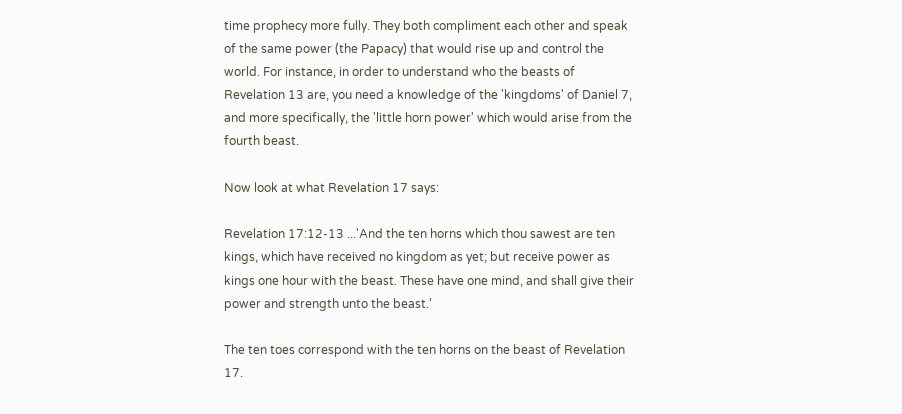time prophecy more fully. They both compliment each other and speak of the same power (the Papacy) that would rise up and control the world. For instance, in order to understand who the beasts of Revelation 13 are, you need a knowledge of the 'kingdoms' of Daniel 7, and more specifically, the 'little horn power' which would arise from the fourth beast.

Now look at what Revelation 17 says:

Revelation 17:12-13 ...'And the ten horns which thou sawest are ten kings, which have received no kingdom as yet; but receive power as kings one hour with the beast. These have one mind, and shall give their power and strength unto the beast.'

The ten toes correspond with the ten horns on the beast of Revelation 17.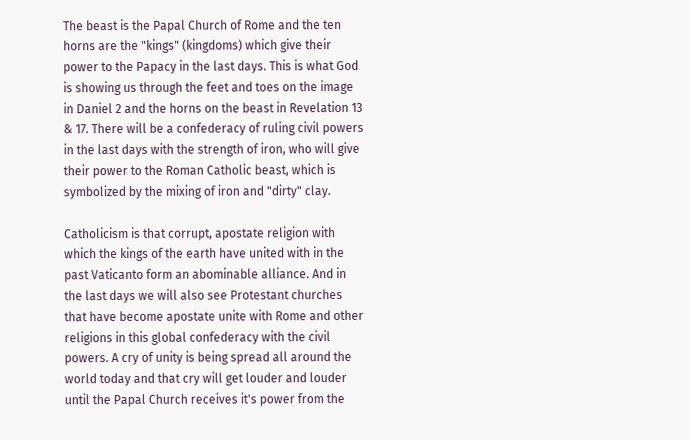The beast is the Papal Church of Rome and the ten horns are the "kings" (kingdoms) which give their power to the Papacy in the last days. This is what God is showing us through the feet and toes on the image in Daniel 2 and the horns on the beast in Revelation 13 & 17. There will be a confederacy of ruling civil powers in the last days with the strength of iron, who will give their power to the Roman Catholic beast, which is symbolized by the mixing of iron and "dirty" clay.

Catholicism is that corrupt, apostate religion with which the kings of the earth have united with in the past Vaticanto form an abominable alliance. And in the last days we will also see Protestant churches that have become apostate unite with Rome and other religions in this global confederacy with the civil powers. A cry of unity is being spread all around the world today and that cry will get louder and louder until the Papal Church receives it's power from the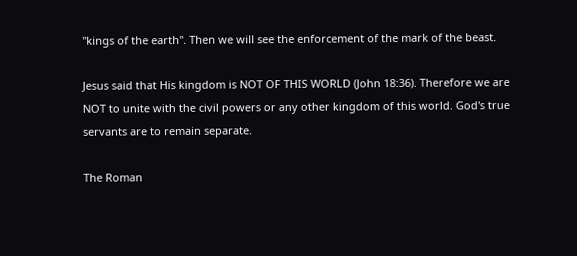"kings of the earth". Then we will see the enforcement of the mark of the beast.

Jesus said that His kingdom is NOT OF THIS WORLD (John 18:36). Therefore we are NOT to unite with the civil powers or any other kingdom of this world. God's true servants are to remain separate.

The Roman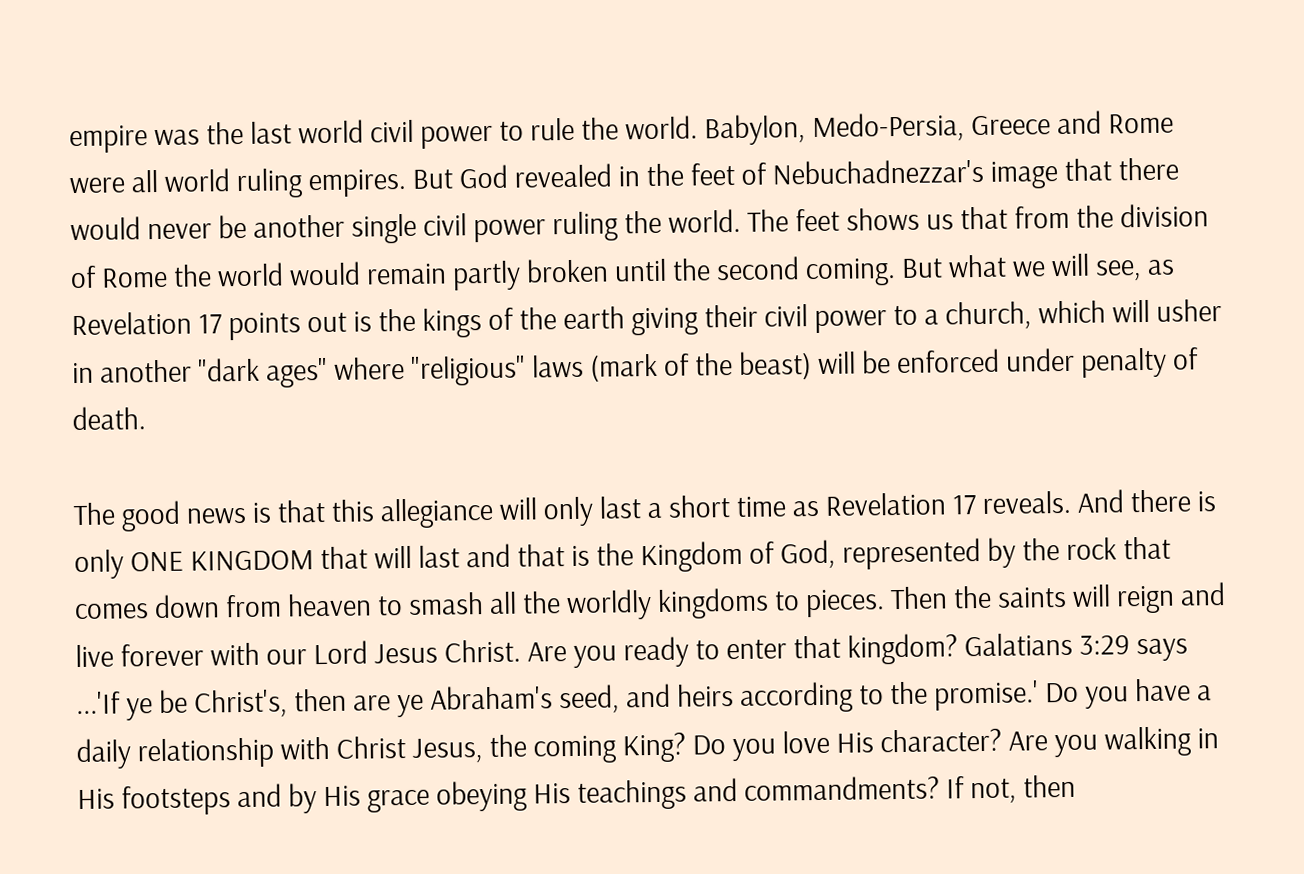empire was the last world civil power to rule the world. Babylon, Medo-Persia, Greece and Rome were all world ruling empires. But God revealed in the feet of Nebuchadnezzar's image that there would never be another single civil power ruling the world. The feet shows us that from the division of Rome the world would remain partly broken until the second coming. But what we will see, as Revelation 17 points out is the kings of the earth giving their civil power to a church, which will usher in another "dark ages" where "religious" laws (mark of the beast) will be enforced under penalty of death.

The good news is that this allegiance will only last a short time as Revelation 17 reveals. And there is only ONE KINGDOM that will last and that is the Kingdom of God, represented by the rock that comes down from heaven to smash all the worldly kingdoms to pieces. Then the saints will reign and live forever with our Lord Jesus Christ. Are you ready to enter that kingdom? Galatians 3:29 says ...'If ye be Christ's, then are ye Abraham's seed, and heirs according to the promise.' Do you have a daily relationship with Christ Jesus, the coming King? Do you love His character? Are you walking in His footsteps and by His grace obeying His teachings and commandments? If not, then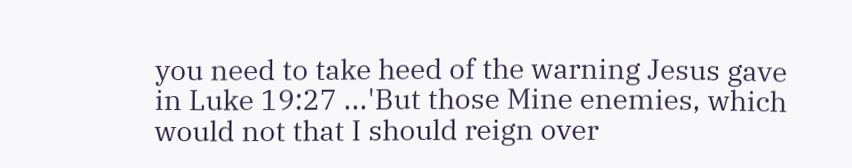you need to take heed of the warning Jesus gave in Luke 19:27 ...'But those Mine enemies, which would not that I should reign over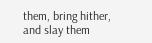them, bring hither, and slay them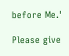before Me.'

Please give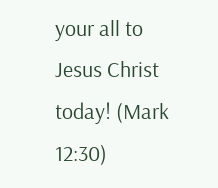your all to Jesus Christ today! (Mark 12:30)